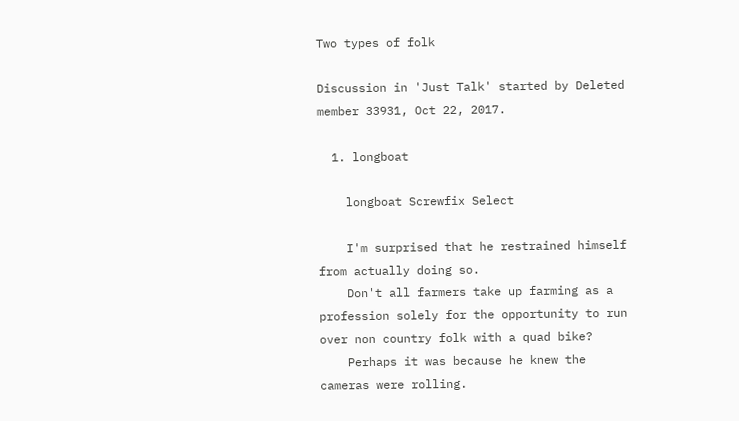Two types of folk

Discussion in 'Just Talk' started by Deleted member 33931, Oct 22, 2017.

  1. longboat

    longboat Screwfix Select

    I'm surprised that he restrained himself from actually doing so.
    Don't all farmers take up farming as a profession solely for the opportunity to run over non country folk with a quad bike?
    Perhaps it was because he knew the cameras were rolling.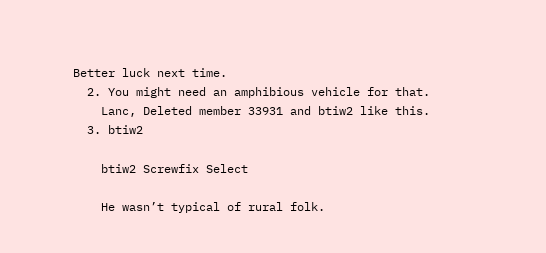Better luck next time.
  2. You might need an amphibious vehicle for that.
    Lanc, Deleted member 33931 and btiw2 like this.
  3. btiw2

    btiw2 Screwfix Select

    He wasn’t typical of rural folk.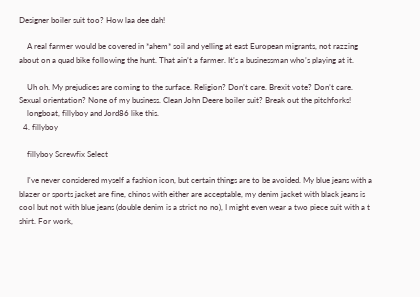Designer boiler suit too? How laa dee dah!

    A real farmer would be covered in *ahem* soil and yelling at east European migrants, not razzing about on a quad bike following the hunt. That ain’t a farmer. It’s a businessman who’s playing at it.

    Uh oh. My prejudices are coming to the surface. Religion? Don’t care. Brexit vote? Don’t care. Sexual orientation? None of my business. Clean John Deere boiler suit? Break out the pitchforks!
    longboat, fillyboy and Jord86 like this.
  4. fillyboy

    fillyboy Screwfix Select

    I've never considered myself a fashion icon, but certain things are to be avoided. My blue jeans with a blazer or sports jacket are fine, chinos with either are acceptable, my denim jacket with black jeans is cool but not with blue jeans (double denim is a strict no no), I might even wear a two piece suit with a t shirt. For work,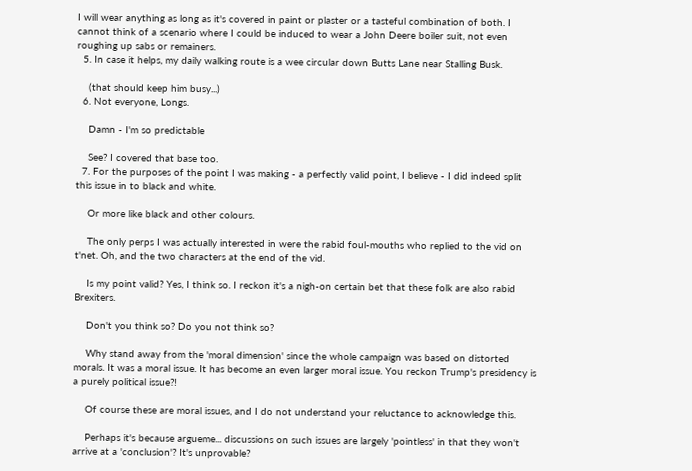I will wear anything as long as it's covered in paint or plaster or a tasteful combination of both. I cannot think of a scenario where I could be induced to wear a John Deere boiler suit, not even roughing up sabs or remainers.
  5. In case it helps, my daily walking route is a wee circular down Butts Lane near Stalling Busk.

    (that should keep him busy...)
  6. Not everyone, Longs.

    Damn - I'm so predictable

    See? I covered that base too.
  7. For the purposes of the point I was making - a perfectly valid point, I believe - I did indeed split this issue in to black and white.

    Or more like black and other colours.

    The only perps I was actually interested in were the rabid foul-mouths who replied to the vid on t'net. Oh, and the two characters at the end of the vid.

    Is my point valid? Yes, I think so. I reckon it's a nigh-on certain bet that these folk are also rabid Brexiters.

    Don't you think so? Do you not think so?

    Why stand away from the 'moral dimension' since the whole campaign was based on distorted morals. It was a moral issue. It has become an even larger moral issue. You reckon Trump's presidency is a purely political issue?!

    Of course these are moral issues, and I do not understand your reluctance to acknowledge this.

    Perhaps it's because argueme... discussions on such issues are largely 'pointless' in that they won't arrive at a 'conclusion'? It's unprovable?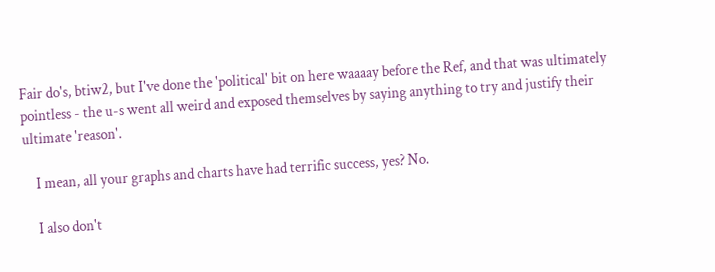Fair do's, btiw2, but I've done the 'political' bit on here waaaay before the Ref, and that was ultimately pointless - the u-s went all weird and exposed themselves by saying anything to try and justify their ultimate 'reason'.

    I mean, all your graphs and charts have had terrific success, yes? No.

    I also don't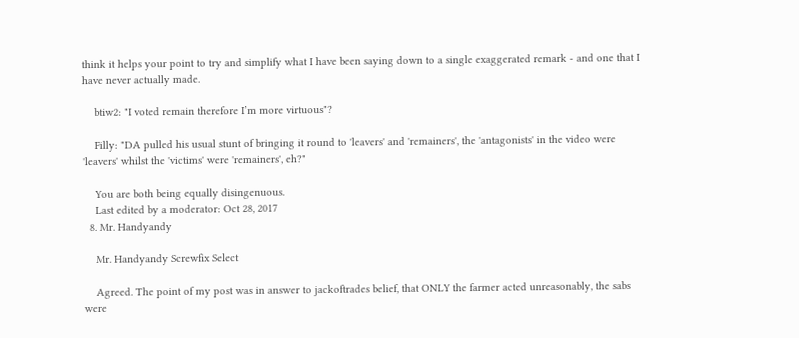think it helps your point to try and simplify what I have been saying down to a single exaggerated remark - and one that I have never actually made.

    btiw2: "I voted remain therefore I’m more virtuous"?

    Filly: "DA pulled his usual stunt of bringing it round to 'leavers' and 'remainers', the 'antagonists' in the video were 'leavers' whilst the 'victims' were 'remainers', eh?"

    You are both being equally disingenuous.
    Last edited by a moderator: Oct 28, 2017
  8. Mr. Handyandy

    Mr. Handyandy Screwfix Select

    Agreed. The point of my post was in answer to jackoftrades belief, that ONLY the farmer acted unreasonably, the sabs were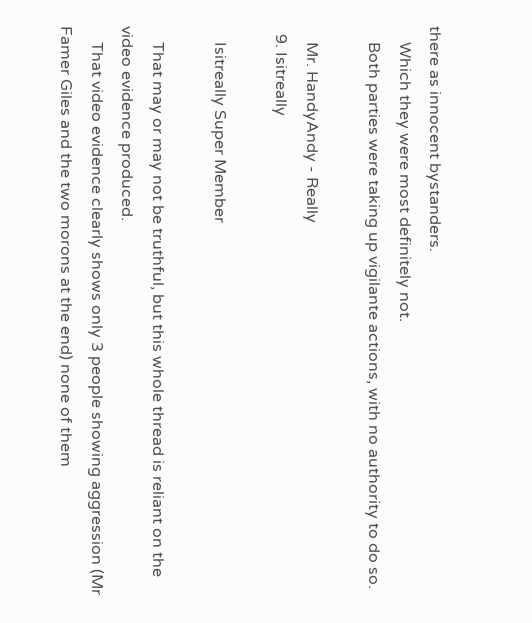there as innocent bystanders.
    Which they were most definitely not.
    Both parties were taking up vigilante actions, with no authority to do so.

    Mr. HandyAndy - Really
  9. Isitreally

    Isitreally Super Member

    That may or may not be truthful, but this whole thread is reliant on the video evidence produced.
    That video evidence clearly shows only 3 people showing aggression (Mr Famer Giles and the two morons at the end) none of them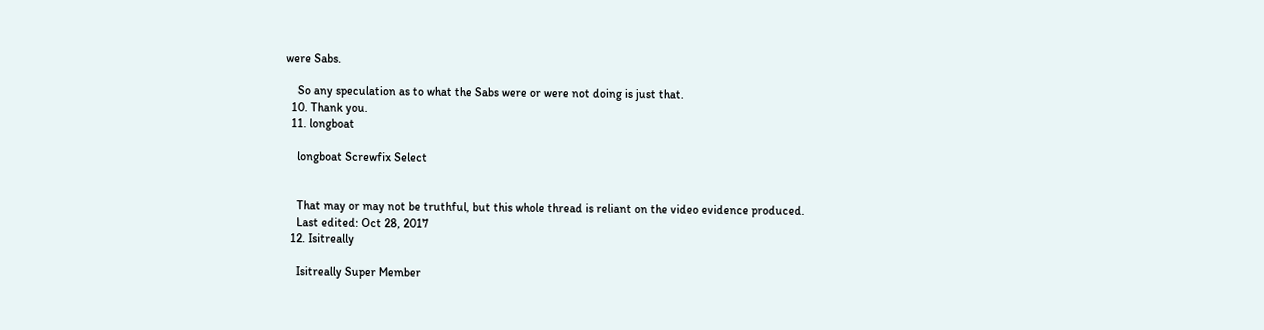were Sabs.

    So any speculation as to what the Sabs were or were not doing is just that.
  10. Thank you.
  11. longboat

    longboat Screwfix Select


    That may or may not be truthful, but this whole thread is reliant on the video evidence produced.
    Last edited: Oct 28, 2017
  12. Isitreally

    Isitreally Super Member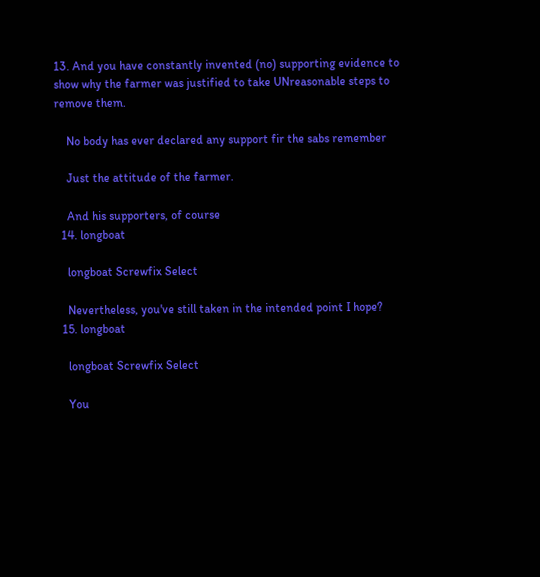13. And you have constantly invented (no) supporting evidence to show why the farmer was justified to take UNreasonable steps to remove them.

    No body has ever declared any support fir the sabs remember

    Just the attitude of the farmer.

    And his supporters, of course
  14. longboat

    longboat Screwfix Select

    Nevertheless, you've still taken in the intended point I hope?
  15. longboat

    longboat Screwfix Select

    You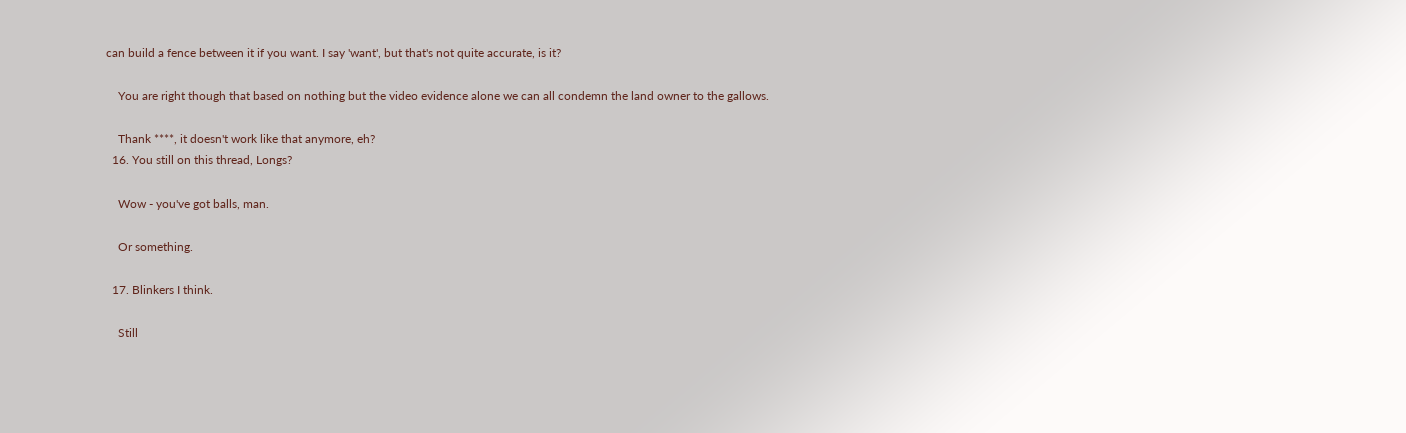can build a fence between it if you want. I say 'want', but that's not quite accurate, is it?

    You are right though that based on nothing but the video evidence alone we can all condemn the land owner to the gallows.

    Thank ****, it doesn't work like that anymore, eh?
  16. You still on this thread, Longs?

    Wow - you've got balls, man.

    Or something.

  17. Blinkers I think.

    Still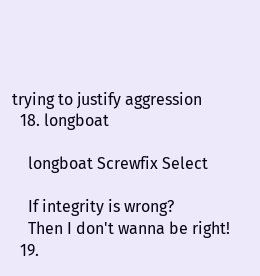trying to justify aggression
  18. longboat

    longboat Screwfix Select

    If integrity is wrong?
    Then I don't wanna be right!
  19.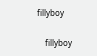fillyboy

    fillyboy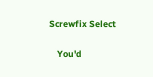Screwfix Select

    You'd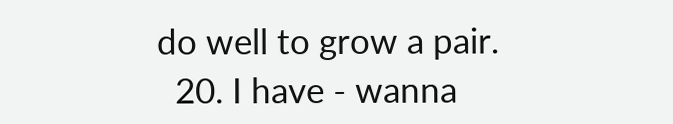do well to grow a pair.
  20. I have - wanna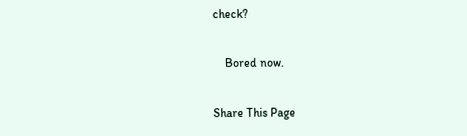check?

    Bored now.

Share This Page